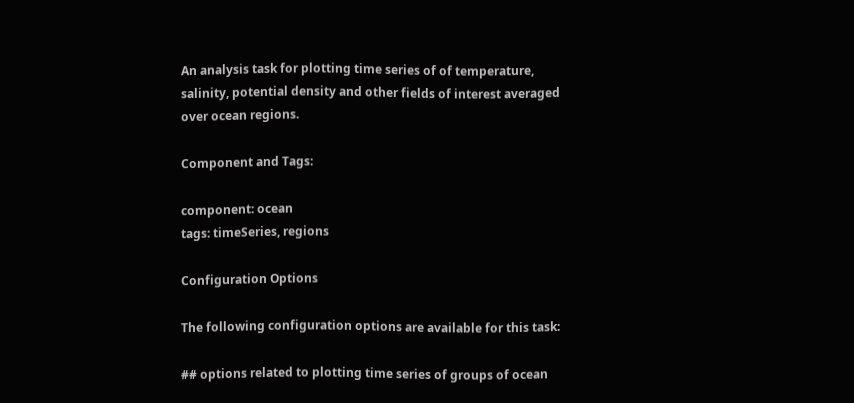An analysis task for plotting time series of of temperature, salinity, potential density and other fields of interest averaged over ocean regions.

Component and Tags:

component: ocean
tags: timeSeries, regions

Configuration Options

The following configuration options are available for this task:

## options related to plotting time series of groups of ocean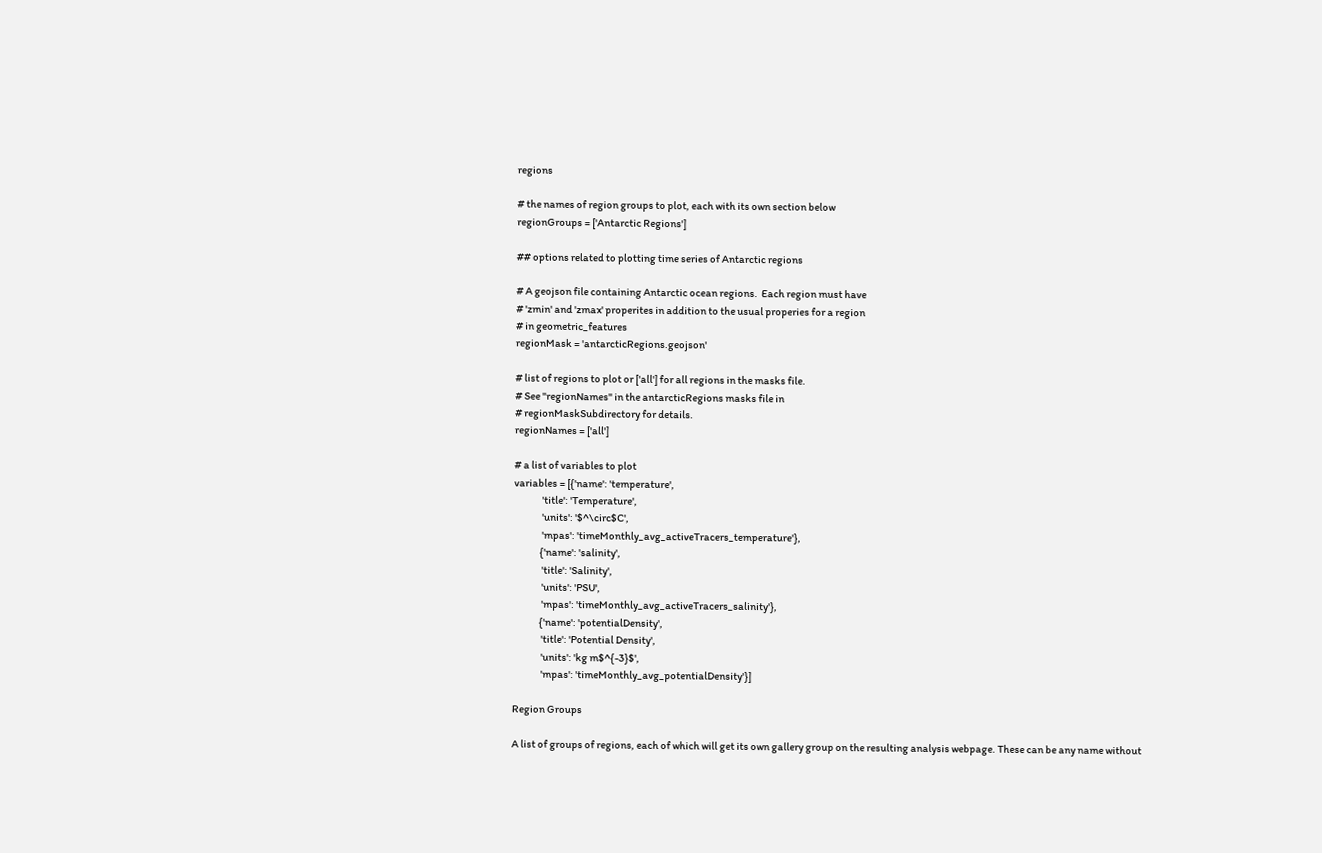regions

# the names of region groups to plot, each with its own section below
regionGroups = ['Antarctic Regions']

## options related to plotting time series of Antarctic regions

# A geojson file containing Antarctic ocean regions.  Each region must have
# 'zmin' and 'zmax' properites in addition to the usual properies for a region
# in geometric_features
regionMask = 'antarcticRegions.geojson'

# list of regions to plot or ['all'] for all regions in the masks file.
# See "regionNames" in the antarcticRegions masks file in
# regionMaskSubdirectory for details.
regionNames = ['all']

# a list of variables to plot
variables = [{'name': 'temperature',
              'title': 'Temperature',
              'units': '$^\circ$C',
              'mpas': 'timeMonthly_avg_activeTracers_temperature'},
             {'name': 'salinity',
              'title': 'Salinity',
              'units': 'PSU',
              'mpas': 'timeMonthly_avg_activeTracers_salinity'},
             {'name': 'potentialDensity',
              'title': 'Potential Density',
              'units': 'kg m$^{-3}$',
              'mpas': 'timeMonthly_avg_potentialDensity'}]

Region Groups

A list of groups of regions, each of which will get its own gallery group on the resulting analysis webpage. These can be any name without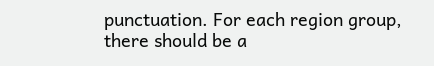punctuation. For each region group, there should be a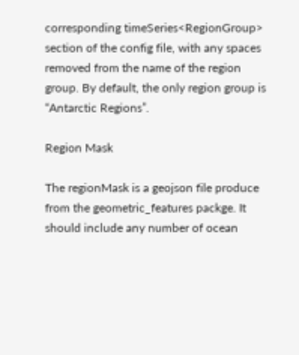corresponding timeSeries<RegionGroup> section of the config file, with any spaces removed from the name of the region group. By default, the only region group is “Antarctic Regions”.

Region Mask

The regionMask is a geojson file produce from the geometric_features packge. It should include any number of ocean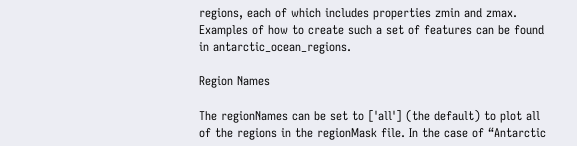regions, each of which includes properties zmin and zmax. Examples of how to create such a set of features can be found in antarctic_ocean_regions.

Region Names

The regionNames can be set to ['all'] (the default) to plot all of the regions in the regionMask file. In the case of “Antarctic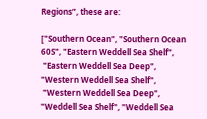Regions”, these are:

["Southern Ocean", "Southern Ocean 60S", "Eastern Weddell Sea Shelf",
 "Eastern Weddell Sea Deep", "Western Weddell Sea Shelf",
 "Western Weddell Sea Deep", "Weddell Sea Shelf", "Weddell Sea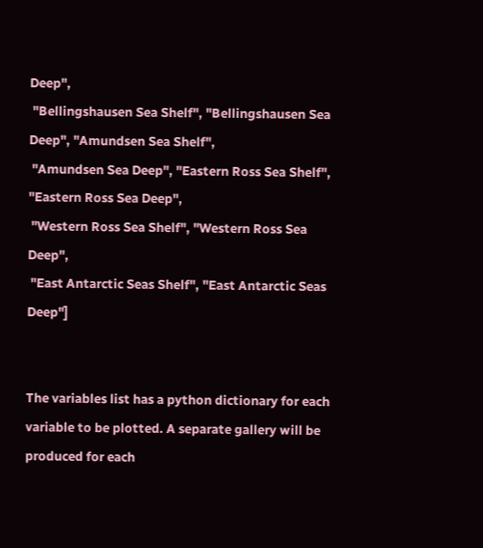Deep",
 "Bellingshausen Sea Shelf", "Bellingshausen Sea Deep", "Amundsen Sea Shelf",
 "Amundsen Sea Deep", "Eastern Ross Sea Shelf", "Eastern Ross Sea Deep",
 "Western Ross Sea Shelf", "Western Ross Sea Deep",
 "East Antarctic Seas Shelf", "East Antarctic Seas Deep"]


The variables list has a python dictionary for each variable to be plotted. A separate gallery will be produced for each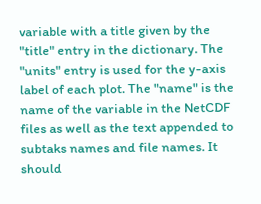variable with a title given by the "title" entry in the dictionary. The "units" entry is used for the y-axis label of each plot. The "name" is the name of the variable in the NetCDF files as well as the text appended to subtaks names and file names. It should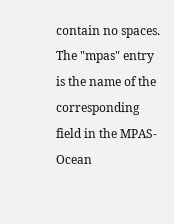contain no spaces. The "mpas" entry is the name of the corresponding field in the MPAS-Ocean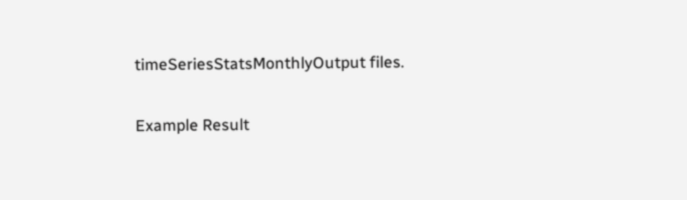timeSeriesStatsMonthlyOutput files.

Example Result